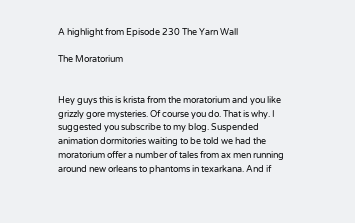A highlight from Episode 230 The Yarn Wall

The Moratorium


Hey guys this is krista from the moratorium and you like grizzly gore mysteries. Of course you do. That is why. I suggested you subscribe to my blog. Suspended animation dormitories waiting to be told we had the moratorium offer a number of tales from ax men running around new orleans to phantoms in texarkana. And if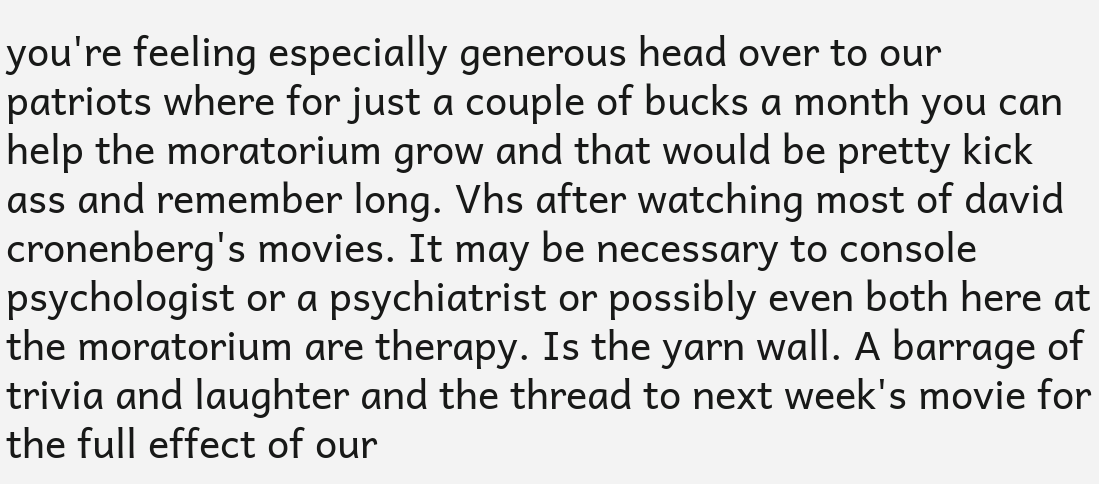you're feeling especially generous head over to our patriots where for just a couple of bucks a month you can help the moratorium grow and that would be pretty kick ass and remember long. Vhs after watching most of david cronenberg's movies. It may be necessary to console psychologist or a psychiatrist or possibly even both here at the moratorium are therapy. Is the yarn wall. A barrage of trivia and laughter and the thread to next week's movie for the full effect of our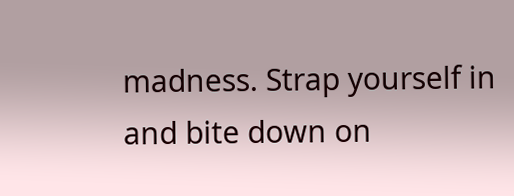madness. Strap yourself in and bite down on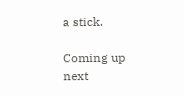a stick.

Coming up next